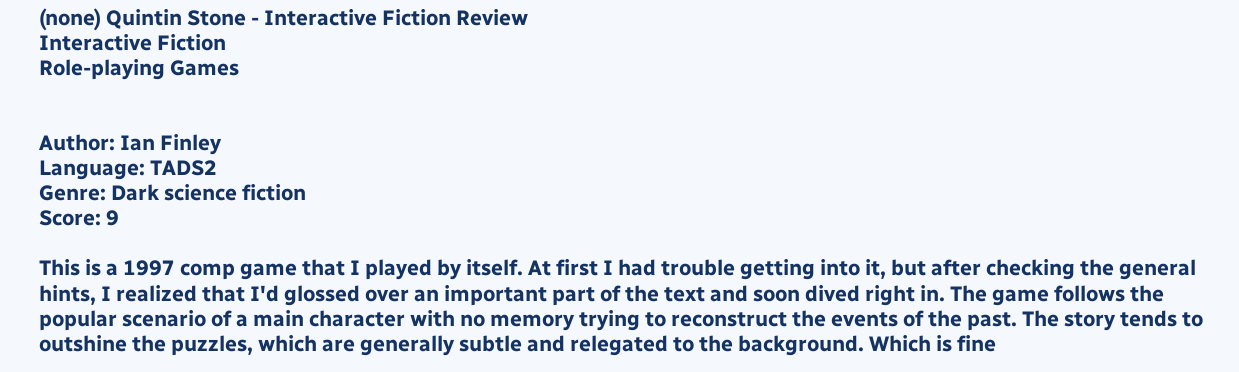(none) Quintin Stone - Interactive Fiction Review
Interactive Fiction
Role-playing Games


Author: Ian Finley
Language: TADS2
Genre: Dark science fiction
Score: 9

This is a 1997 comp game that I played by itself. At first I had trouble getting into it, but after checking the general hints, I realized that I'd glossed over an important part of the text and soon dived right in. The game follows the popular scenario of a main character with no memory trying to reconstruct the events of the past. The story tends to outshine the puzzles, which are generally subtle and relegated to the background. Which is fine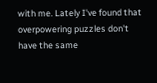with me. Lately I've found that overpowering puzzles don't have the same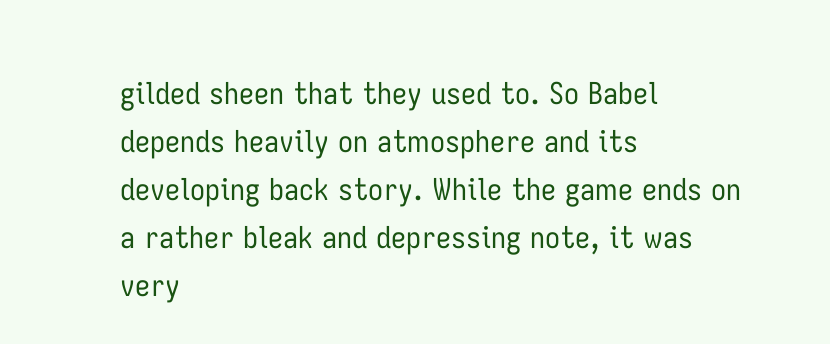gilded sheen that they used to. So Babel depends heavily on atmosphere and its developing back story. While the game ends on a rather bleak and depressing note, it was very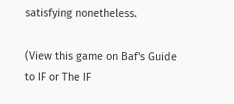satisfying nonetheless.

(View this game on Baf's Guide to IF or The IF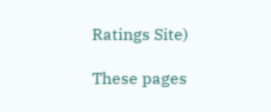Ratings Site)

These pages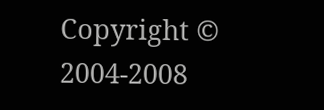Copyright © 2004-2008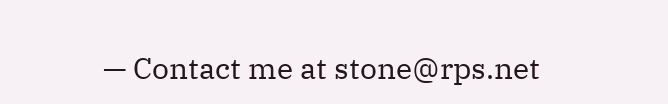— Contact me at stone@rps.net